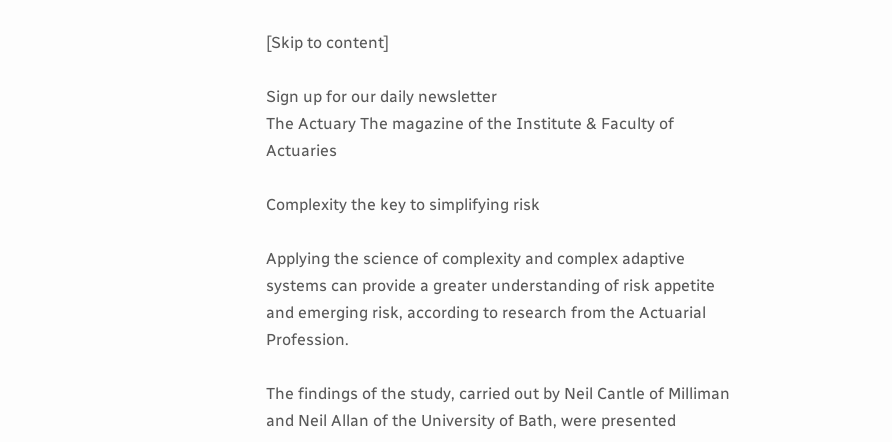[Skip to content]

Sign up for our daily newsletter
The Actuary The magazine of the Institute & Faculty of Actuaries

Complexity the key to simplifying risk

Applying the science of complexity and complex adaptive systems can provide a greater understanding of risk appetite and emerging risk, according to research from the Actuarial Profession.

The findings of the study, carried out by Neil Cantle of Milliman and Neil Allan of the University of Bath, were presented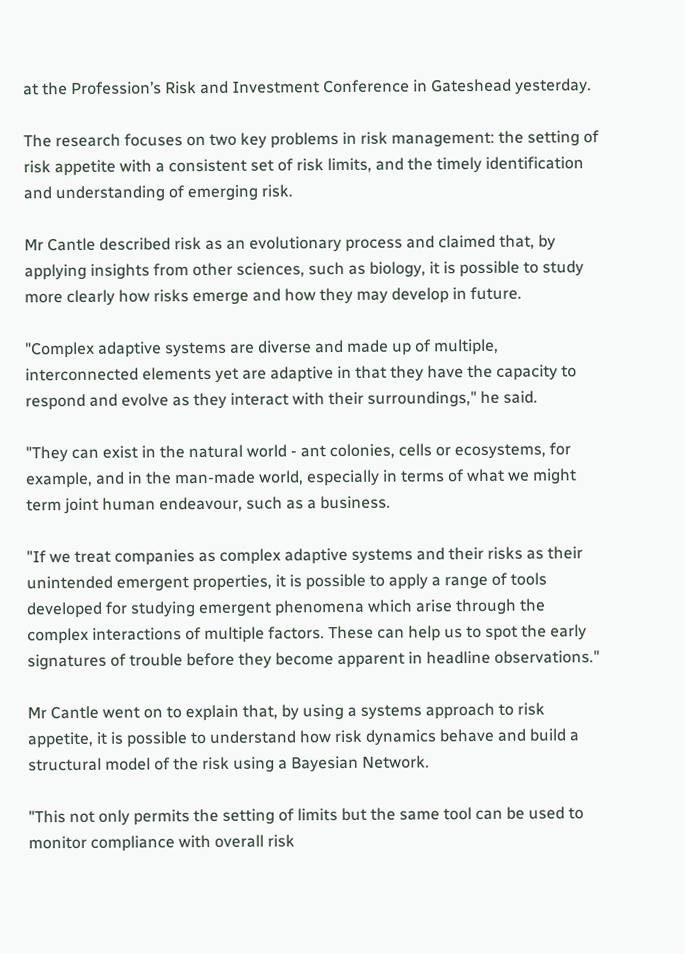at the Profession’s Risk and Investment Conference in Gateshead yesterday.

The research focuses on two key problems in risk management: the setting of risk appetite with a consistent set of risk limits, and the timely identification and understanding of emerging risk.

Mr Cantle described risk as an evolutionary process and claimed that, by applying insights from other sciences, such as biology, it is possible to study more clearly how risks emerge and how they may develop in future.

"Complex adaptive systems are diverse and made up of multiple, interconnected elements yet are adaptive in that they have the capacity to respond and evolve as they interact with their surroundings," he said.

"They can exist in the natural world - ant colonies, cells or ecosystems, for example, and in the man-made world, especially in terms of what we might term joint human endeavour, such as a business.

"If we treat companies as complex adaptive systems and their risks as their unintended emergent properties, it is possible to apply a range of tools developed for studying emergent phenomena which arise through the complex interactions of multiple factors. These can help us to spot the early signatures of trouble before they become apparent in headline observations."

Mr Cantle went on to explain that, by using a systems approach to risk appetite, it is possible to understand how risk dynamics behave and build a structural model of the risk using a Bayesian Network.

"This not only permits the setting of limits but the same tool can be used to monitor compliance with overall risk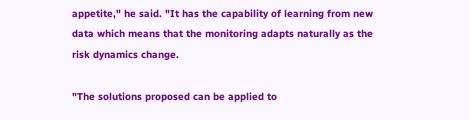appetite," he said. "It has the capability of learning from new data which means that the monitoring adapts naturally as the risk dynamics change.

"The solutions proposed can be applied to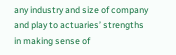any industry and size of company and play to actuaries’ strengths in making sense of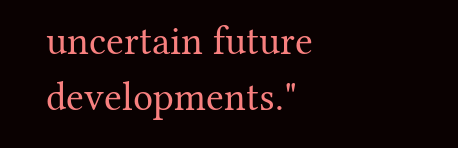uncertain future developments."